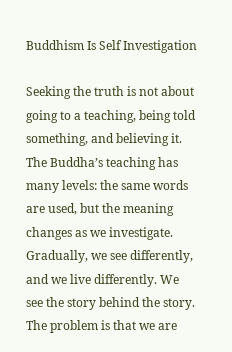Buddhism Is Self Investigation

Seeking the truth is not about going to a teaching, being told something, and believing it. The Buddha’s teaching has many levels: the same words are used, but the meaning changes as we investigate. Gradually, we see differently, and we live differently. We see the story behind the story. The problem is that we are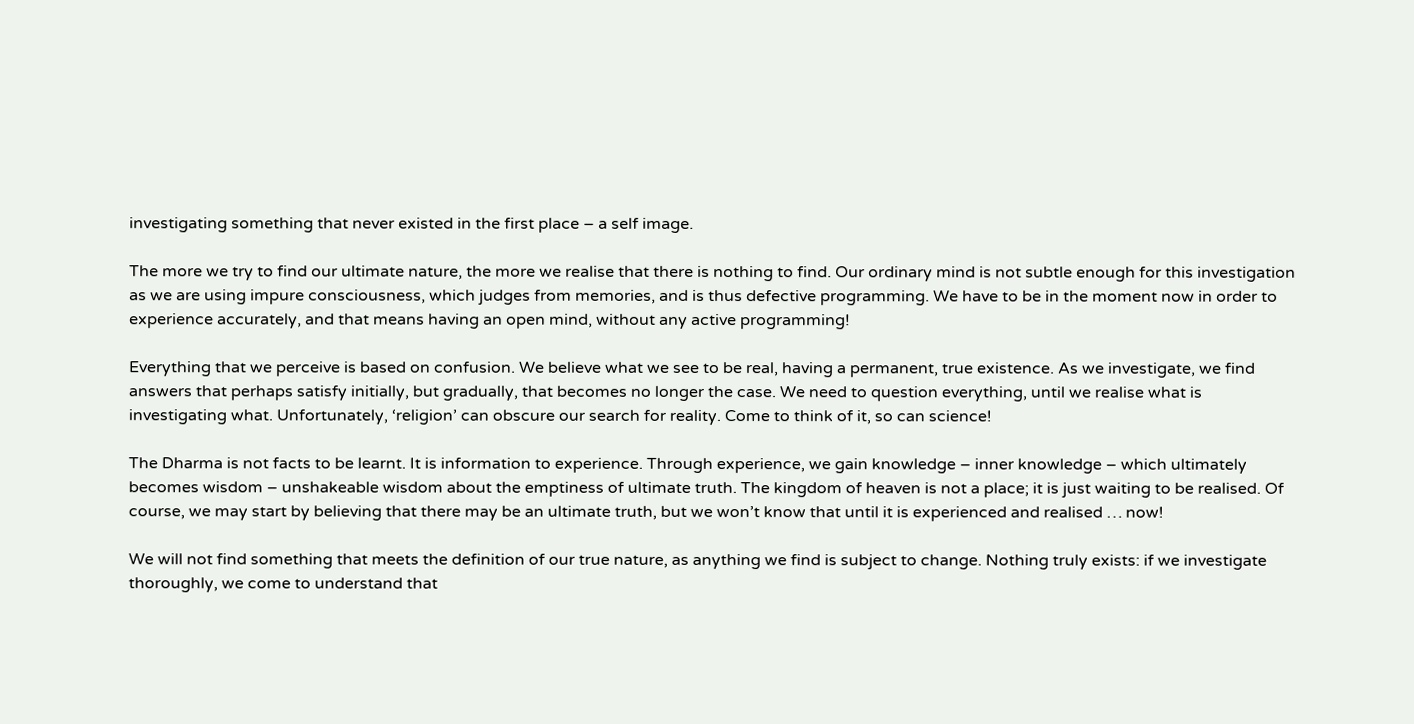investigating something that never existed in the first place – a self image.

The more we try to find our ultimate nature, the more we realise that there is nothing to find. Our ordinary mind is not subtle enough for this investigation as we are using impure consciousness, which judges from memories, and is thus defective programming. We have to be in the moment now in order to experience accurately, and that means having an open mind, without any active programming!

Everything that we perceive is based on confusion. We believe what we see to be real, having a permanent, true existence. As we investigate, we find answers that perhaps satisfy initially, but gradually, that becomes no longer the case. We need to question everything, until we realise what is investigating what. Unfortunately, ‘religion’ can obscure our search for reality. Come to think of it, so can science!

The Dharma is not facts to be learnt. It is information to experience. Through experience, we gain knowledge – inner knowledge – which ultimately becomes wisdom – unshakeable wisdom about the emptiness of ultimate truth. The kingdom of heaven is not a place; it is just waiting to be realised. Of course, we may start by believing that there may be an ultimate truth, but we won’t know that until it is experienced and realised … now!

We will not find something that meets the definition of our true nature, as anything we find is subject to change. Nothing truly exists: if we investigate thoroughly, we come to understand that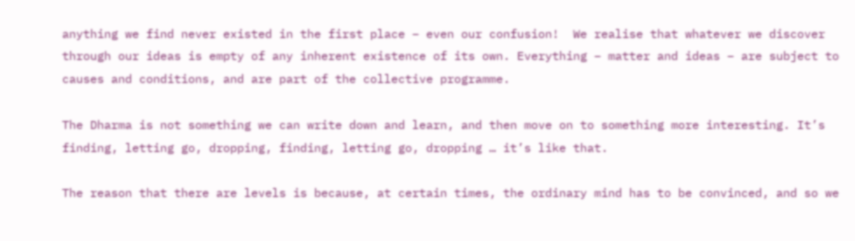anything we find never existed in the first place – even our confusion!  We realise that whatever we discover through our ideas is empty of any inherent existence of its own. Everything – matter and ideas – are subject to causes and conditions, and are part of the collective programme.

The Dharma is not something we can write down and learn, and then move on to something more interesting. It’s finding, letting go, dropping, finding, letting go, dropping … it’s like that.

The reason that there are levels is because, at certain times, the ordinary mind has to be convinced, and so we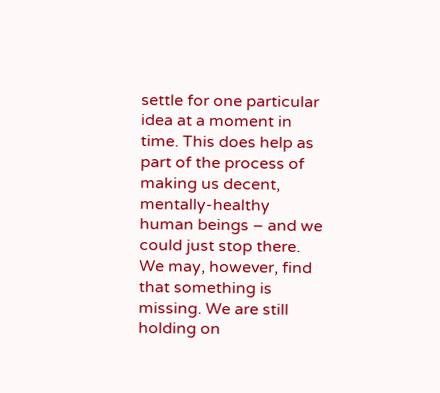settle for one particular idea at a moment in time. This does help as part of the process of making us decent, mentally-healthy human beings – and we could just stop there. We may, however, find that something is missing. We are still holding on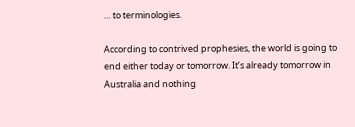… to terminologies.

According to contrived prophesies, the world is going to end either today or tomorrow. It’s already tomorrow in Australia and nothing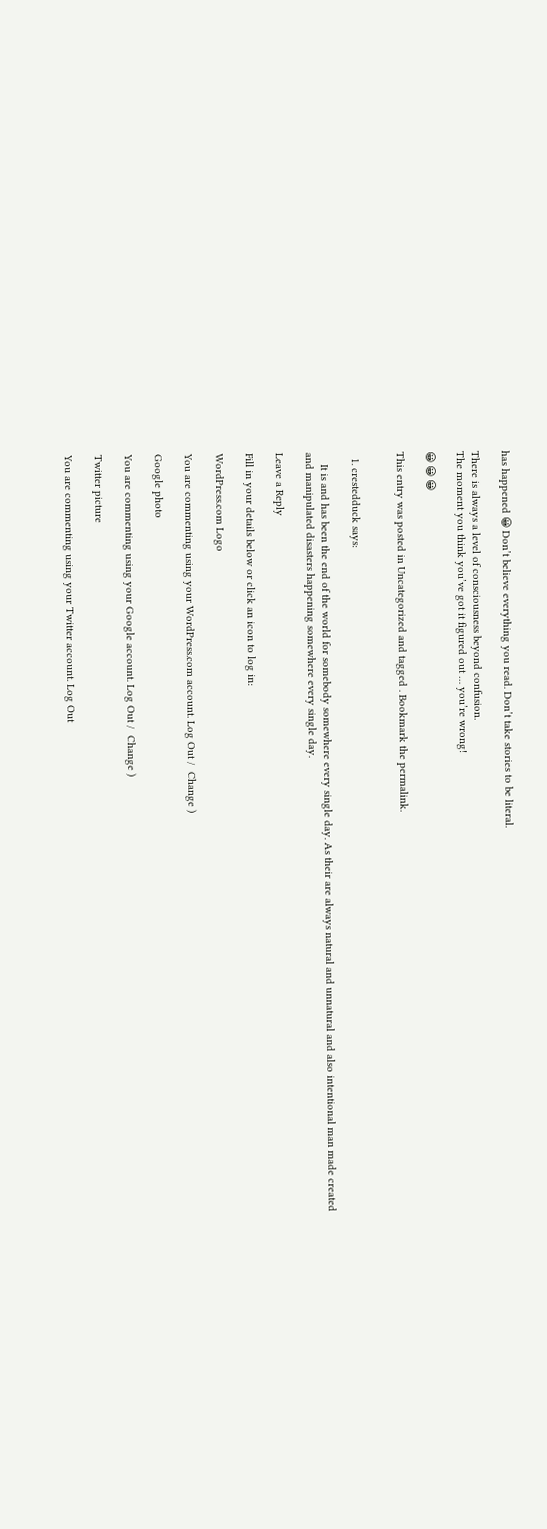has happened 😀 Don’t believe everything you read. Don’t take stories to be literal.

There is always a level of consciousness beyond confusion.
The moment you think you’ve got it figured out … you’re wrong!

😀 😀 😀

This entry was posted in Uncategorized and tagged . Bookmark the permalink.


  1. crestedduck says:

    It is and has been the end of the world for somebody somewhere every single day. As their are always natural and unnatural and also intentional man made created and manipulated disasters happening somewhere every single day.

Leave a Reply

Fill in your details below or click an icon to log in:

WordPress.com Logo

You are commenting using your WordPress.com account. Log Out /  Change )

Google photo

You are commenting using your Google account. Log Out /  Change )

Twitter picture

You are commenting using your Twitter account. Log Out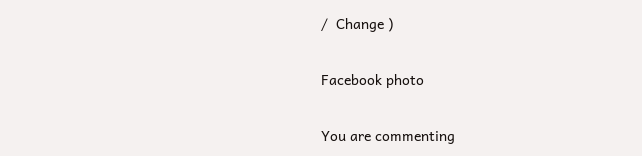/  Change )

Facebook photo

You are commenting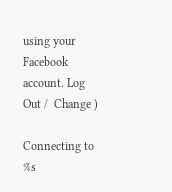using your Facebook account. Log Out /  Change )

Connecting to %s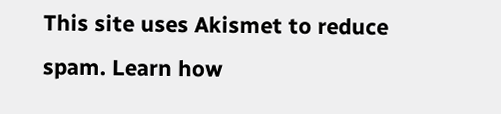This site uses Akismet to reduce spam. Learn how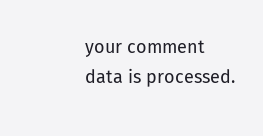your comment data is processed.